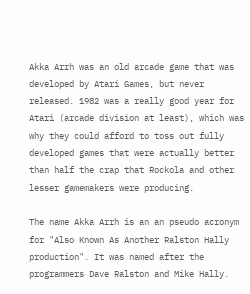Akka Arrh was an old arcade game that was developed by Atari Games, but never released. 1982 was a really good year for Atari (arcade division at least), which was why they could afford to toss out fully developed games that were actually better than half the crap that Rockola and other lesser gamemakers were producing.

The name Akka Arrh is an an pseudo acronym for "Also Known As Another Ralston Hally production". It was named after the programmers Dave Ralston and Mike Hally.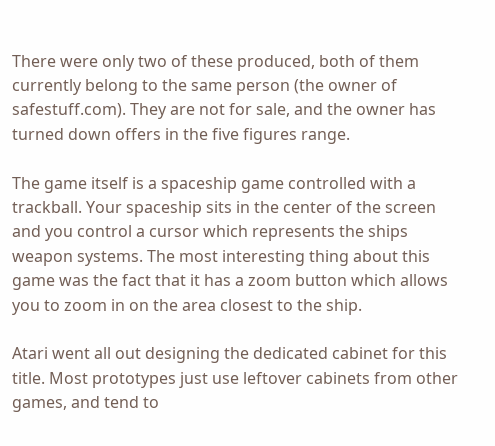There were only two of these produced, both of them currently belong to the same person (the owner of safestuff.com). They are not for sale, and the owner has turned down offers in the five figures range.

The game itself is a spaceship game controlled with a trackball. Your spaceship sits in the center of the screen and you control a cursor which represents the ships weapon systems. The most interesting thing about this game was the fact that it has a zoom button which allows you to zoom in on the area closest to the ship.

Atari went all out designing the dedicated cabinet for this title. Most prototypes just use leftover cabinets from other games, and tend to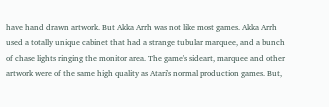have hand drawn artwork. But Akka Arrh was not like most games. Akka Arrh used a totally unique cabinet that had a strange tubular marquee, and a bunch of chase lights ringing the monitor area. The game's sideart, marquee and other artwork were of the same high quality as Atari's normal production games. But,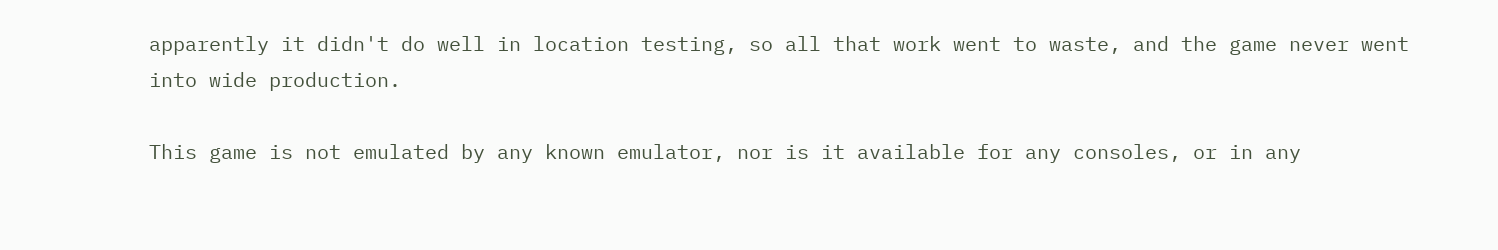apparently it didn't do well in location testing, so all that work went to waste, and the game never went into wide production.

This game is not emulated by any known emulator, nor is it available for any consoles, or in any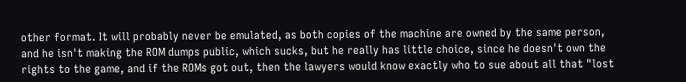other format. It will probably never be emulated, as both copies of the machine are owned by the same person, and he isn't making the ROM dumps public, which sucks, but he really has little choice, since he doesn't own the rights to the game, and if the ROMs got out, then the lawyers would know exactly who to sue about all that "lost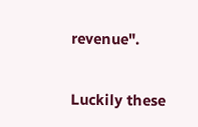revenue".

Luckily these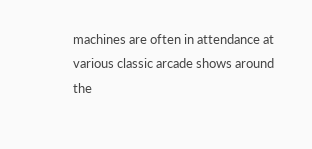machines are often in attendance at various classic arcade shows around the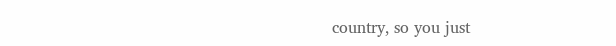country, so you just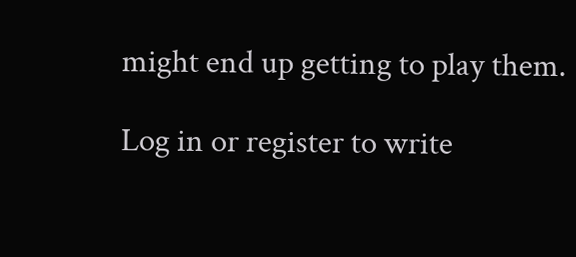might end up getting to play them.

Log in or register to write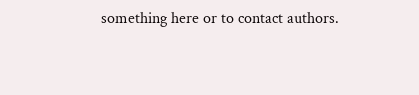something here or to contact authors.